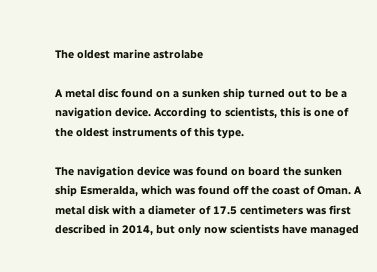The oldest marine astrolabe

A metal disc found on a sunken ship turned out to be a navigation device. According to scientists, this is one of the oldest instruments of this type.

The navigation device was found on board the sunken ship Esmeralda, which was found off the coast of Oman. A metal disk with a diameter of 17.5 centimeters was first described in 2014, but only now scientists have managed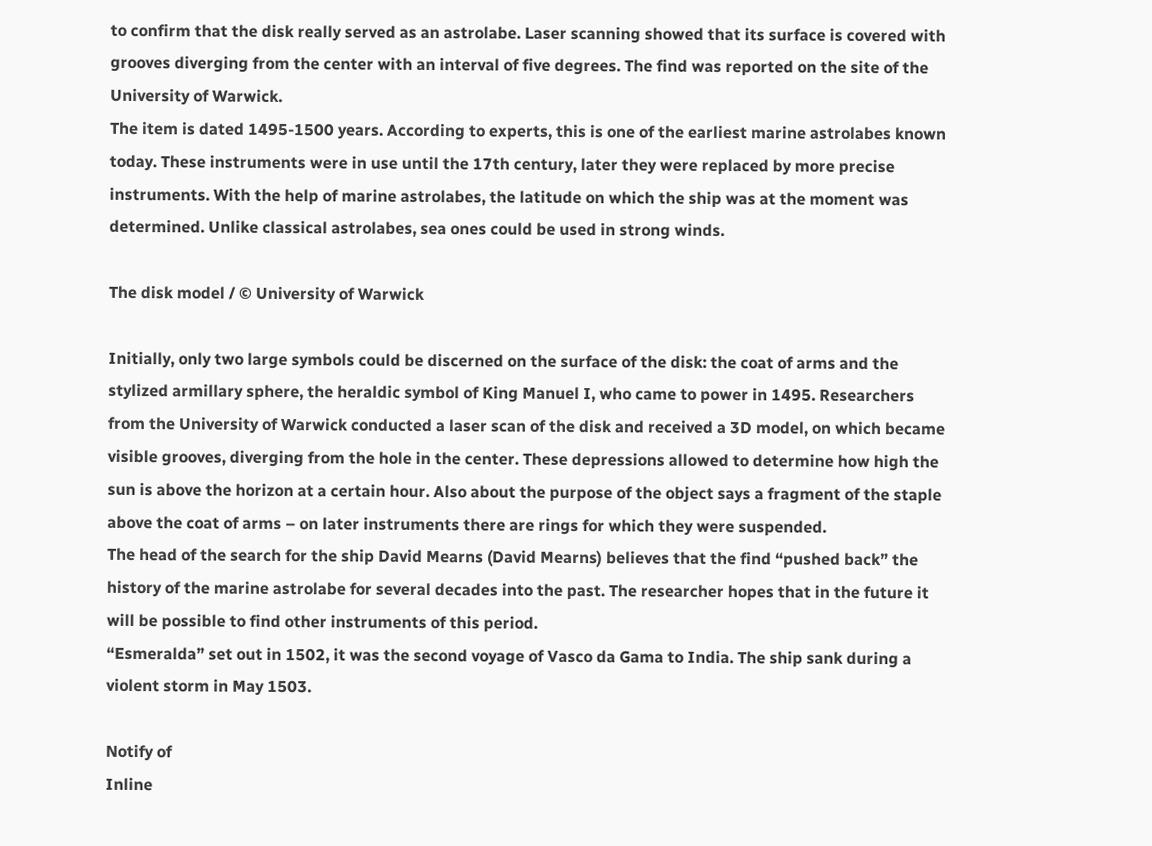to confirm that the disk really served as an astrolabe. Laser scanning showed that its surface is covered with grooves diverging from the center with an interval of five degrees. The find was reported on the site of the University of Warwick.
The item is dated 1495-1500 years. According to experts, this is one of the earliest marine astrolabes known today. These instruments were in use until the 17th century, later they were replaced by more precise instruments. With the help of marine astrolabes, the latitude on which the ship was at the moment was determined. Unlike classical astrolabes, sea ones could be used in strong winds.

The disk model / © University of Warwick

Initially, only two large symbols could be discerned on the surface of the disk: the coat of arms and the stylized armillary sphere, the heraldic symbol of King Manuel I, who came to power in 1495. Researchers from the University of Warwick conducted a laser scan of the disk and received a 3D model, on which became visible grooves, diverging from the hole in the center. These depressions allowed to determine how high the sun is above the horizon at a certain hour. Also about the purpose of the object says a fragment of the staple above the coat of arms – on later instruments there are rings for which they were suspended.
The head of the search for the ship David Mearns (David Mearns) believes that the find “pushed back” the history of the marine astrolabe for several decades into the past. The researcher hopes that in the future it will be possible to find other instruments of this period.
“Esmeralda” set out in 1502, it was the second voyage of Vasco da Gama to India. The ship sank during a violent storm in May 1503.

Notify of
Inline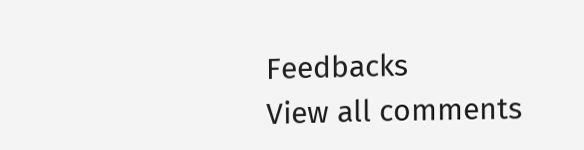Feedbacks
View all comments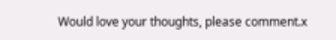Would love your thoughts, please comment.x